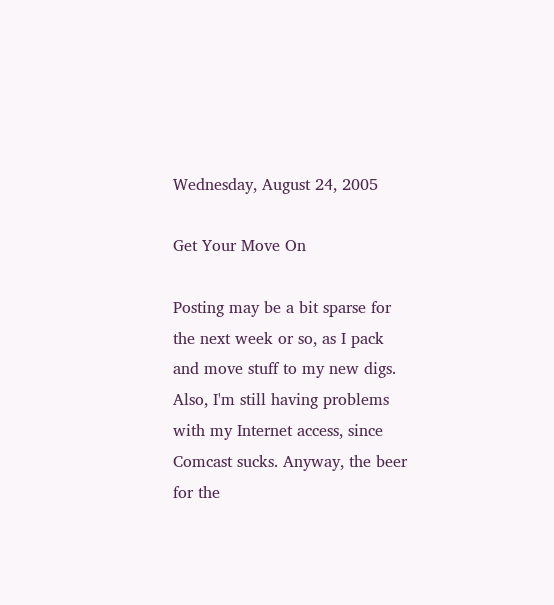Wednesday, August 24, 2005

Get Your Move On

Posting may be a bit sparse for the next week or so, as I pack and move stuff to my new digs. Also, I'm still having problems with my Internet access, since Comcast sucks. Anyway, the beer for the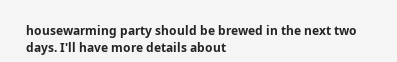housewarming party should be brewed in the next two days. I'll have more details about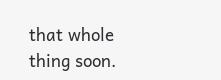that whole thing soon.